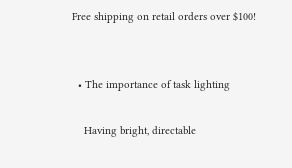Free shipping on retail orders over $100!


  • The importance of task lighting

    Having bright, directable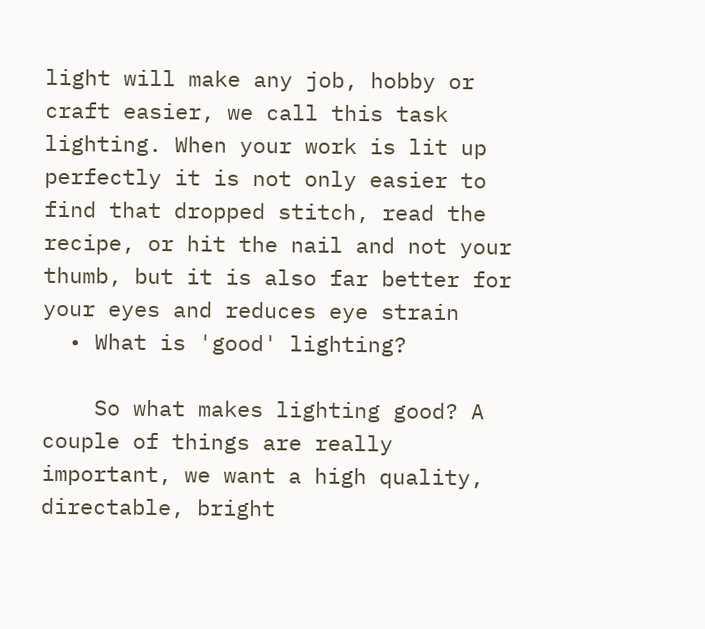light will make any job, hobby or craft easier, we call this task lighting. When your work is lit up perfectly it is not only easier to find that dropped stitch, read the recipe, or hit the nail and not your thumb, but it is also far better for your eyes and reduces eye strain
  • What is 'good' lighting?

    So what makes lighting good? A couple of things are really important, we want a high quality, directable, bright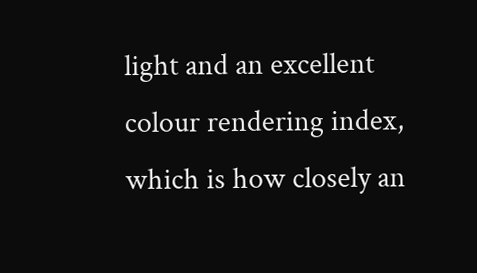light and an excellent colour rendering index, which is how closely an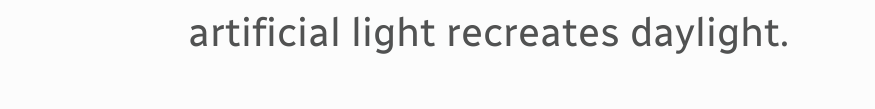artificial light recreates daylight.